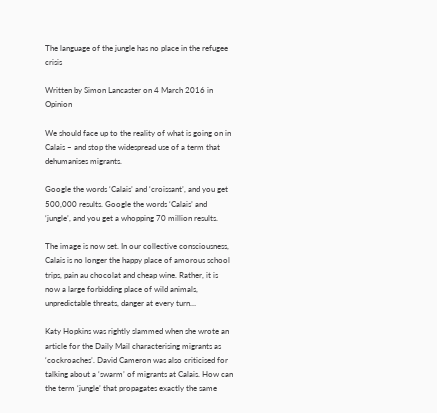The language of the jungle has no place in the refugee crisis

Written by Simon Lancaster on 4 March 2016 in Opinion

We should face up to the reality of what is going on in Calais – and stop the widespread use of a term that dehumanises migrants.

Google the words ‘Calais’ and ‘croissant’, and you get 500,000 results. Google the words ‘Calais’ and ‘jungle’, and you get a whopping 70 million results.

The image is now set. In our collective consciousness, Calais is no longer the happy place of amorous school trips, pain au chocolat and cheap wine. Rather, it is now a large forbidding place of wild animals, unpredictable threats, danger at every turn…

Katy Hopkins was rightly slammed when she wrote an article for the Daily Mail characterising migrants as ‘cockroaches’. David Cameron was also criticised for talking about a ‘swarm’ of migrants at Calais. How can the term ‘jungle’ that propagates exactly the same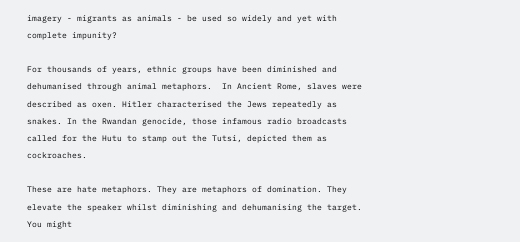imagery - migrants as animals - be used so widely and yet with complete impunity?

For thousands of years, ethnic groups have been diminished and dehumanised through animal metaphors.  In Ancient Rome, slaves were described as oxen. Hitler characterised the Jews repeatedly as snakes. In the Rwandan genocide, those infamous radio broadcasts called for the Hutu to stamp out the Tutsi, depicted them as cockroaches.

These are hate metaphors. They are metaphors of domination. They elevate the speaker whilst diminishing and dehumanising the target. You might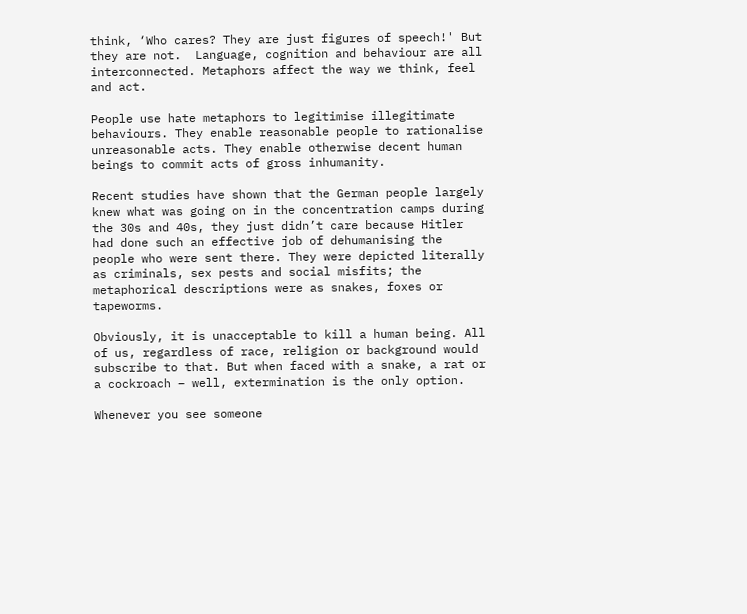think, ‘Who cares? They are just figures of speech!' But they are not.  Language, cognition and behaviour are all interconnected. Metaphors affect the way we think, feel and act.

People use hate metaphors to legitimise illegitimate behaviours. They enable reasonable people to rationalise unreasonable acts. They enable otherwise decent human beings to commit acts of gross inhumanity.

Recent studies have shown that the German people largely knew what was going on in the concentration camps during the 30s and 40s, they just didn’t care because Hitler had done such an effective job of dehumanising the people who were sent there. They were depicted literally as criminals, sex pests and social misfits; the metaphorical descriptions were as snakes, foxes or tapeworms.

Obviously, it is unacceptable to kill a human being. All of us, regardless of race, religion or background would subscribe to that. But when faced with a snake, a rat or a cockroach – well, extermination is the only option.

Whenever you see someone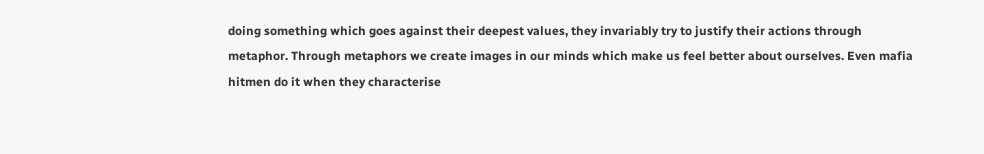doing something which goes against their deepest values, they invariably try to justify their actions through metaphor. Through metaphors we create images in our minds which make us feel better about ourselves. Even mafia hitmen do it when they characterise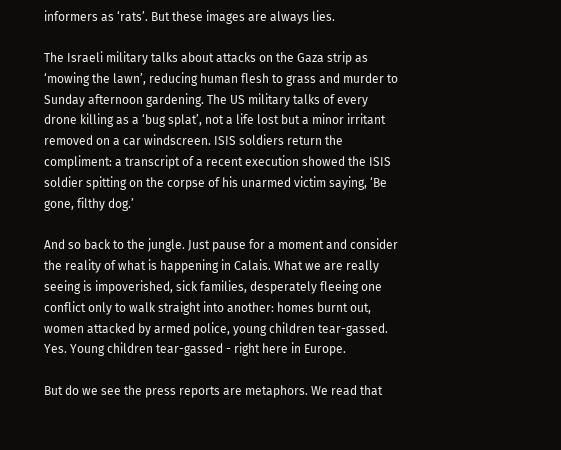informers as ‘rats’. But these images are always lies.

The Israeli military talks about attacks on the Gaza strip as ‘mowing the lawn’, reducing human flesh to grass and murder to Sunday afternoon gardening. The US military talks of every drone killing as a ‘bug splat’, not a life lost but a minor irritant removed on a car windscreen. ISIS soldiers return the compliment: a transcript of a recent execution showed the ISIS soldier spitting on the corpse of his unarmed victim saying, ‘Be gone, filthy dog.’

And so back to the jungle. Just pause for a moment and consider the reality of what is happening in Calais. What we are really seeing is impoverished, sick families, desperately fleeing one conflict only to walk straight into another: homes burnt out, women attacked by armed police, young children tear-gassed. Yes. Young children tear-gassed - right here in Europe.

But do we see the press reports are metaphors. We read that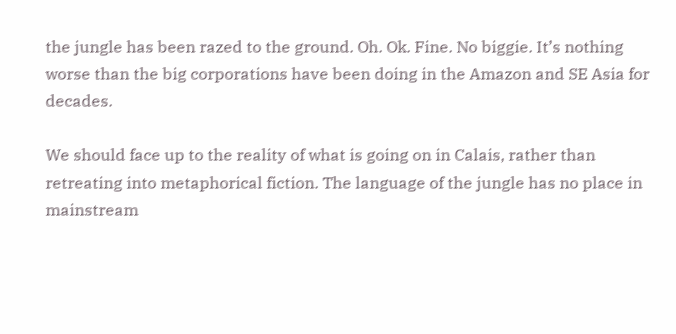the jungle has been razed to the ground. Oh. Ok. Fine. No biggie. It’s nothing worse than the big corporations have been doing in the Amazon and SE Asia for decades.

We should face up to the reality of what is going on in Calais, rather than retreating into metaphorical fiction. The language of the jungle has no place in mainstream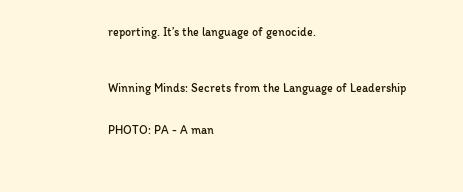reporting. It’s the language of genocide.



Winning Minds: Secrets from the Language of Leadership


PHOTO: PA - A man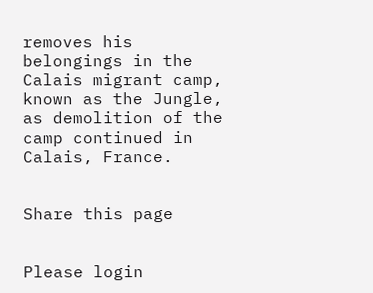removes his belongings in the Calais migrant camp, known as the Jungle, as demolition of the camp continued in Calais, France.


Share this page


Please login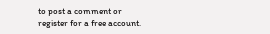to post a comment or register for a free account.